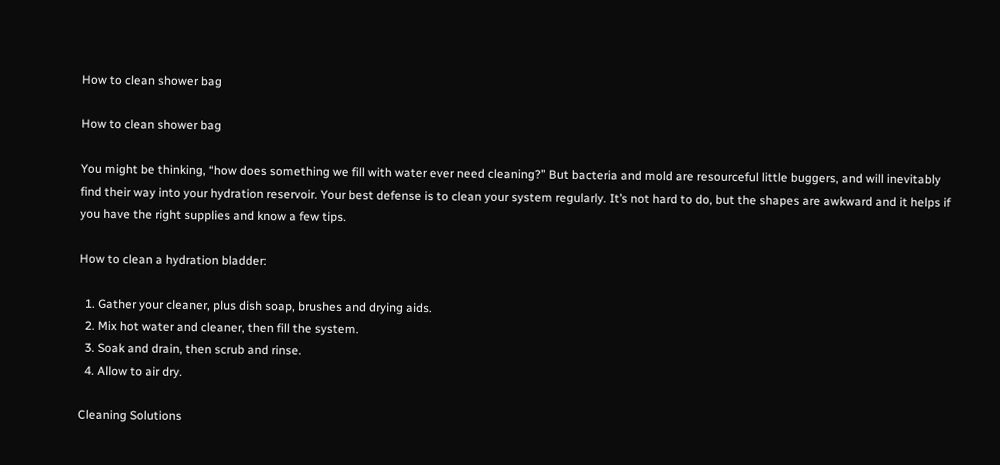How to clean shower bag

How to clean shower bag

You might be thinking, “how does something we fill with water ever need cleaning?” But bacteria and mold are resourceful little buggers, and will inevitably find their way into your hydration reservoir. Your best defense is to clean your system regularly. It’s not hard to do, but the shapes are awkward and it helps if you have the right supplies and know a few tips.

How to clean a hydration bladder:

  1. Gather your cleaner, plus dish soap, brushes and drying aids.
  2. Mix hot water and cleaner, then fill the system.
  3. Soak and drain, then scrub and rinse.
  4. Allow to air dry.

Cleaning Solutions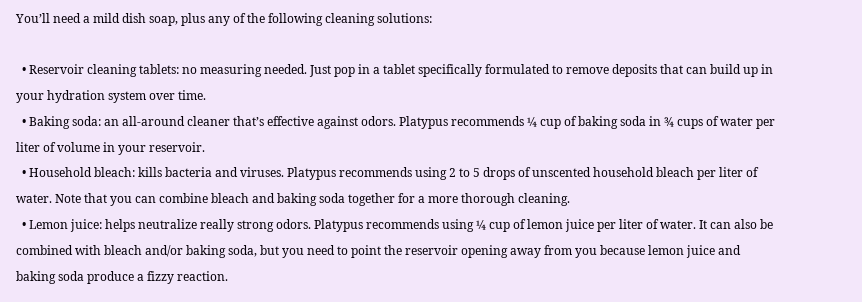You’ll need a mild dish soap, plus any of the following cleaning solutions:

  • Reservoir cleaning tablets: no measuring needed. Just pop in a tablet specifically formulated to remove deposits that can build up in your hydration system over time.
  • Baking soda: an all-around cleaner that’s effective against odors. Platypus recommends ¼ cup of baking soda in ¾ cups of water per liter of volume in your reservoir.
  • Household bleach: kills bacteria and viruses. Platypus recommends using 2 to 5 drops of unscented household bleach per liter of water. Note that you can combine bleach and baking soda together for a more thorough cleaning.
  • Lemon juice: helps neutralize really strong odors. Platypus recommends using ¼ cup of lemon juice per liter of water. It can also be combined with bleach and/or baking soda, but you need to point the reservoir opening away from you because lemon juice and baking soda produce a fizzy reaction.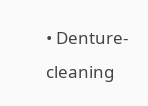• Denture-cleaning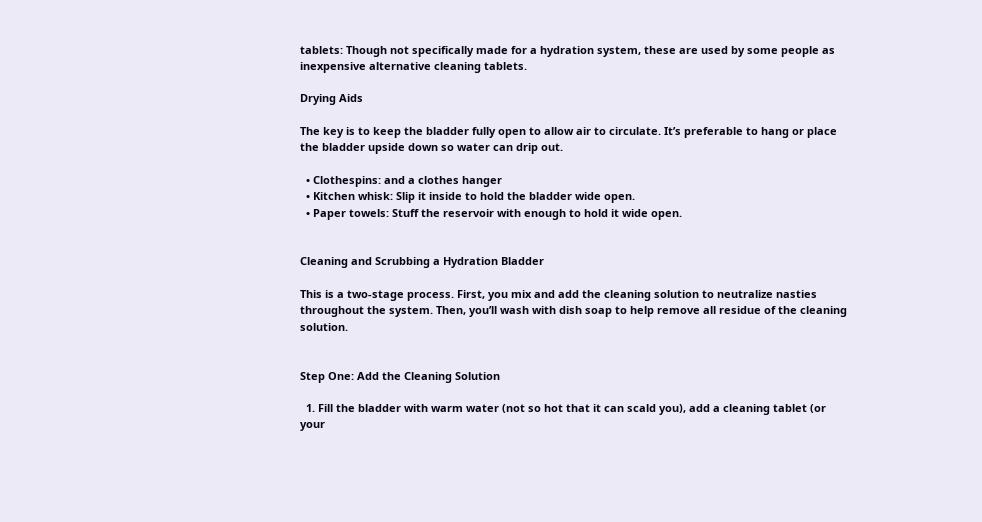tablets: Though not specifically made for a hydration system, these are used by some people as inexpensive alternative cleaning tablets.

Drying Aids

The key is to keep the bladder fully open to allow air to circulate. It’s preferable to hang or place the bladder upside down so water can drip out.

  • Clothespins: and a clothes hanger
  • Kitchen whisk: Slip it inside to hold the bladder wide open.
  • Paper towels: Stuff the reservoir with enough to hold it wide open.


Cleaning and Scrubbing a Hydration Bladder

This is a two-stage process. First, you mix and add the cleaning solution to neutralize nasties throughout the system. Then, you’ll wash with dish soap to help remove all residue of the cleaning solution.


Step One: Add the Cleaning Solution

  1. Fill the bladder with warm water (not so hot that it can scald you), add a cleaning tablet (or your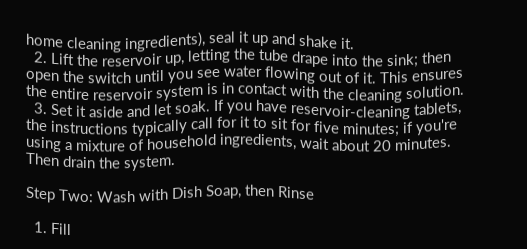home cleaning ingredients), seal it up and shake it.
  2. Lift the reservoir up, letting the tube drape into the sink; then open the switch until you see water flowing out of it. This ensures the entire reservoir system is in contact with the cleaning solution.
  3. Set it aside and let soak. If you have reservoir-cleaning tablets, the instructions typically call for it to sit for five minutes; if you're using a mixture of household ingredients, wait about 20 minutes. Then drain the system.

Step Two: Wash with Dish Soap, then Rinse

  1. Fill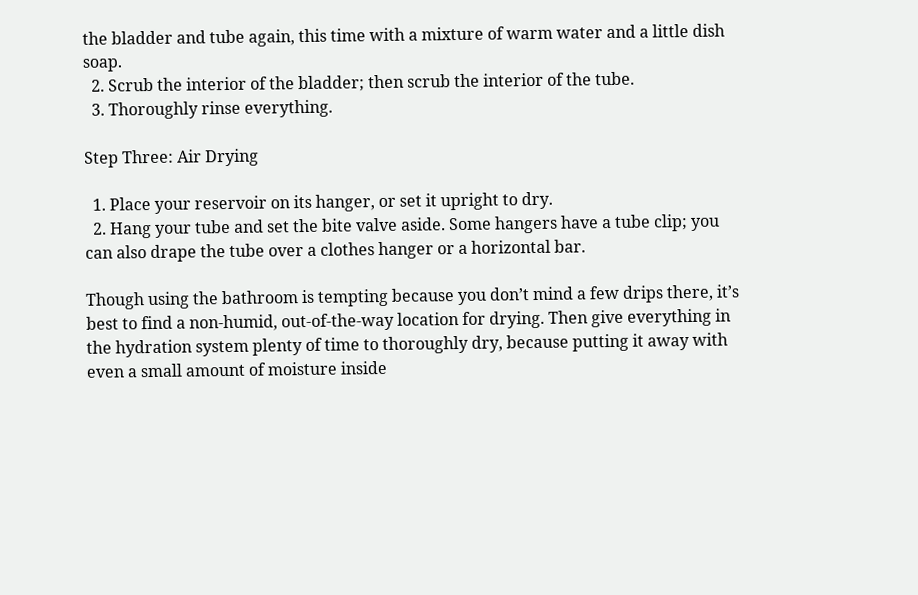the bladder and tube again, this time with a mixture of warm water and a little dish soap.
  2. Scrub the interior of the bladder; then scrub the interior of the tube.
  3. Thoroughly rinse everything.

Step Three: Air Drying

  1. Place your reservoir on its hanger, or set it upright to dry.
  2. Hang your tube and set the bite valve aside. Some hangers have a tube clip; you can also drape the tube over a clothes hanger or a horizontal bar.

Though using the bathroom is tempting because you don’t mind a few drips there, it’s best to find a non-humid, out-of-the-way location for drying. Then give everything in the hydration system plenty of time to thoroughly dry, because putting it away with even a small amount of moisture inside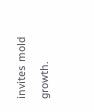invites mold growth.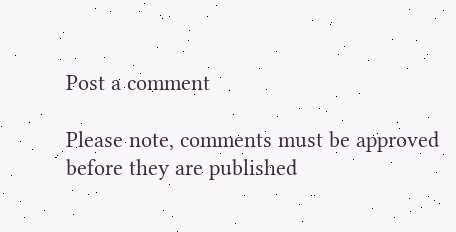Post a comment

Please note, comments must be approved before they are published